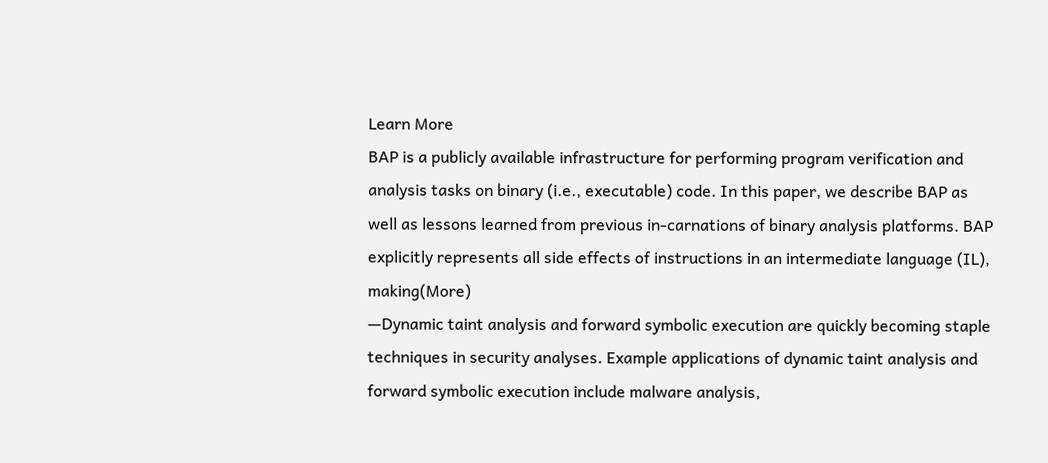Learn More
BAP is a publicly available infrastructure for performing program verification and analysis tasks on binary (i.e., executable) code. In this paper, we describe BAP as well as lessons learned from previous in-carnations of binary analysis platforms. BAP explicitly represents all side effects of instructions in an intermediate language (IL), making(More)
—Dynamic taint analysis and forward symbolic execution are quickly becoming staple techniques in security analyses. Example applications of dynamic taint analysis and forward symbolic execution include malware analysis,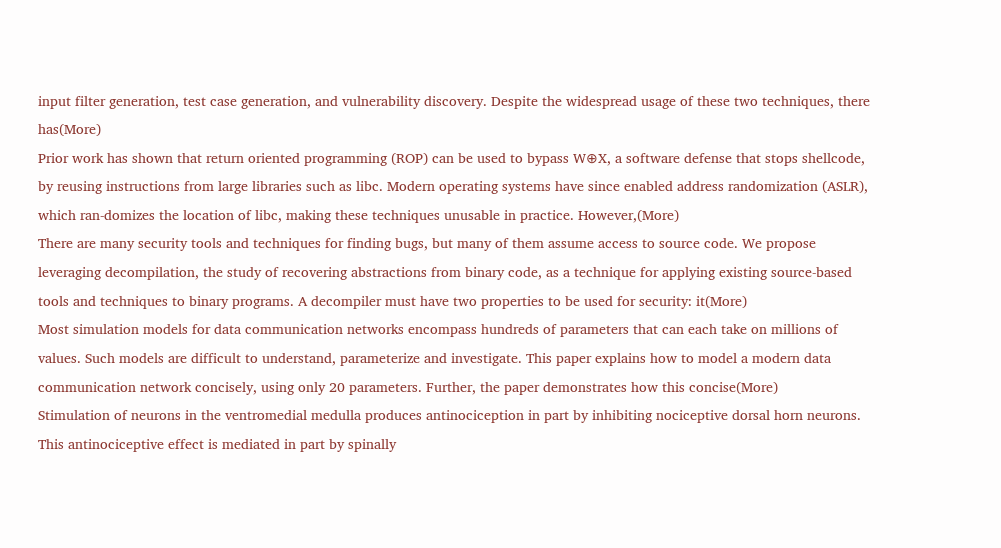input filter generation, test case generation, and vulnerability discovery. Despite the widespread usage of these two techniques, there has(More)
Prior work has shown that return oriented programming (ROP) can be used to bypass W⊕X, a software defense that stops shellcode, by reusing instructions from large libraries such as libc. Modern operating systems have since enabled address randomization (ASLR), which ran-domizes the location of libc, making these techniques unusable in practice. However,(More)
There are many security tools and techniques for finding bugs, but many of them assume access to source code. We propose leveraging decompilation, the study of recovering abstractions from binary code, as a technique for applying existing source-based tools and techniques to binary programs. A decompiler must have two properties to be used for security: it(More)
Most simulation models for data communication networks encompass hundreds of parameters that can each take on millions of values. Such models are difficult to understand, parameterize and investigate. This paper explains how to model a modern data communication network concisely, using only 20 parameters. Further, the paper demonstrates how this concise(More)
Stimulation of neurons in the ventromedial medulla produces antinociception in part by inhibiting nociceptive dorsal horn neurons. This antinociceptive effect is mediated in part by spinally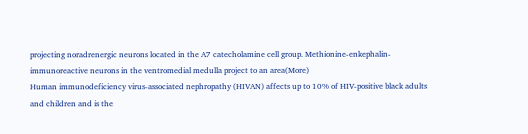projecting noradrenergic neurons located in the A7 catecholamine cell group. Methionine-enkephalin-immunoreactive neurons in the ventromedial medulla project to an area(More)
Human immunodeficiency virus-associated nephropathy (HIVAN) affects up to 10% of HIV-positive black adults and children and is the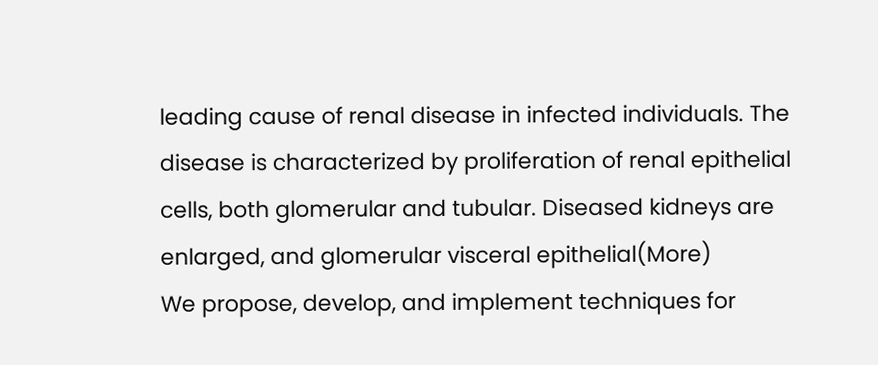leading cause of renal disease in infected individuals. The disease is characterized by proliferation of renal epithelial cells, both glomerular and tubular. Diseased kidneys are enlarged, and glomerular visceral epithelial(More)
We propose, develop, and implement techniques for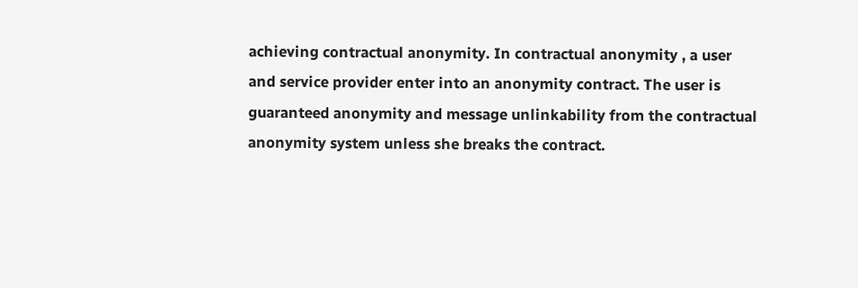achieving contractual anonymity. In contractual anonymity , a user and service provider enter into an anonymity contract. The user is guaranteed anonymity and message unlinkability from the contractual anonymity system unless she breaks the contract.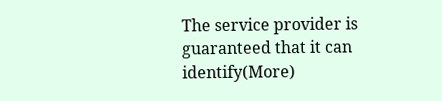The service provider is guaranteed that it can identify(More)